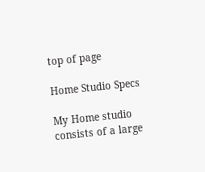top of page

Home Studio Specs

My Home studio consists of a large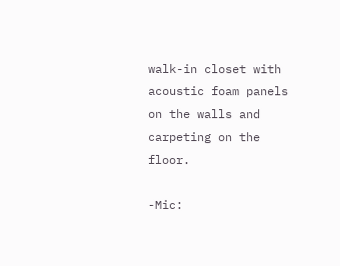walk-in closet with acoustic foam panels on the walls and carpeting on the floor.

-Mic: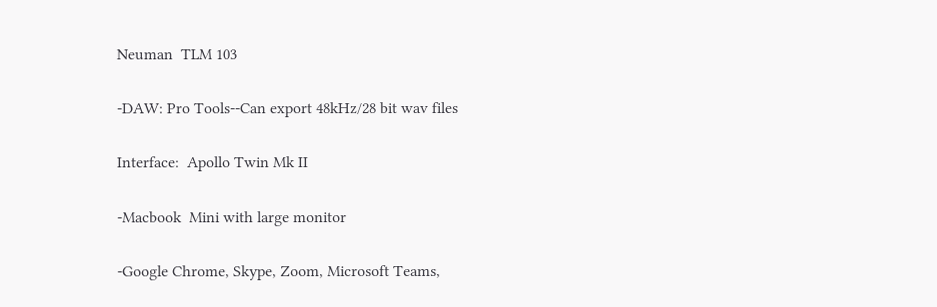Neuman  TLM 103

-DAW: Pro Tools--Can export 48kHz/28 bit wav files

Interface:  Apollo Twin Mk II

-Macbook  Mini with large monitor

-Google Chrome, Skype, Zoom, Microsoft Teams,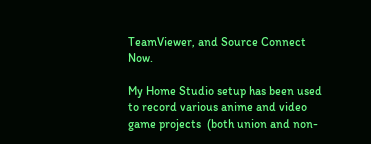TeamViewer, and Source Connect Now.

My Home Studio setup has been used to record various anime and video game projects  (both union and non-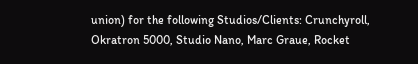union) for the following Studios/Clients: Crunchyroll, Okratron 5000, Studio Nano, Marc Graue, Rocket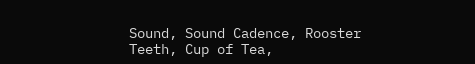Sound, Sound Cadence, Rooster Teeth, Cup of Tea,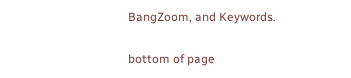BangZoom, and Keywords.

bottom of page